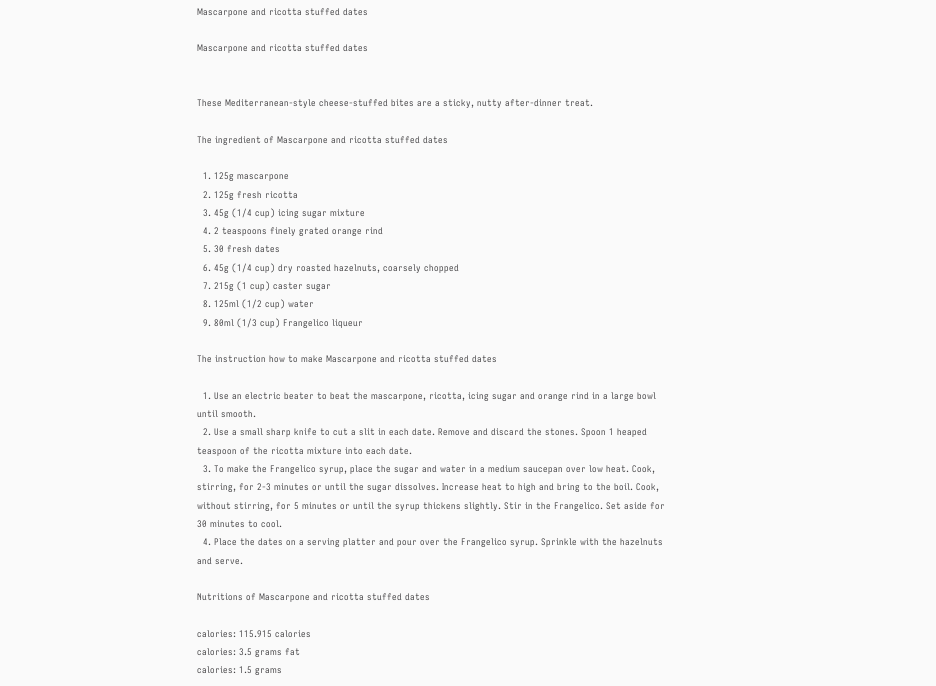Mascarpone and ricotta stuffed dates

Mascarpone and ricotta stuffed dates


These Mediterranean-style cheese-stuffed bites are a sticky, nutty after-dinner treat.

The ingredient of Mascarpone and ricotta stuffed dates

  1. 125g mascarpone
  2. 125g fresh ricotta
  3. 45g (1/4 cup) icing sugar mixture
  4. 2 teaspoons finely grated orange rind
  5. 30 fresh dates
  6. 45g (1/4 cup) dry roasted hazelnuts, coarsely chopped
  7. 215g (1 cup) caster sugar
  8. 125ml (1/2 cup) water
  9. 80ml (1/3 cup) Frangelico liqueur

The instruction how to make Mascarpone and ricotta stuffed dates

  1. Use an electric beater to beat the mascarpone, ricotta, icing sugar and orange rind in a large bowl until smooth.
  2. Use a small sharp knife to cut a slit in each date. Remove and discard the stones. Spoon 1 heaped teaspoon of the ricotta mixture into each date.
  3. To make the Frangelico syrup, place the sugar and water in a medium saucepan over low heat. Cook, stirring, for 2-3 minutes or until the sugar dissolves. Increase heat to high and bring to the boil. Cook, without stirring, for 5 minutes or until the syrup thickens slightly. Stir in the Frangelico. Set aside for 30 minutes to cool.
  4. Place the dates on a serving platter and pour over the Frangelico syrup. Sprinkle with the hazelnuts and serve.

Nutritions of Mascarpone and ricotta stuffed dates

calories: 115.915 calories
calories: 3.5 grams fat
calories: 1.5 grams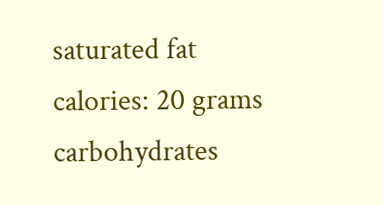saturated fat
calories: 20 grams carbohydrates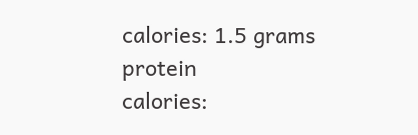calories: 1.5 grams protein
calories: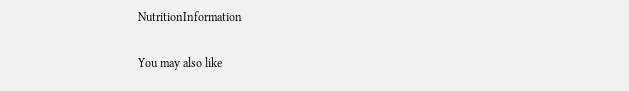NutritionInformation

You may also like